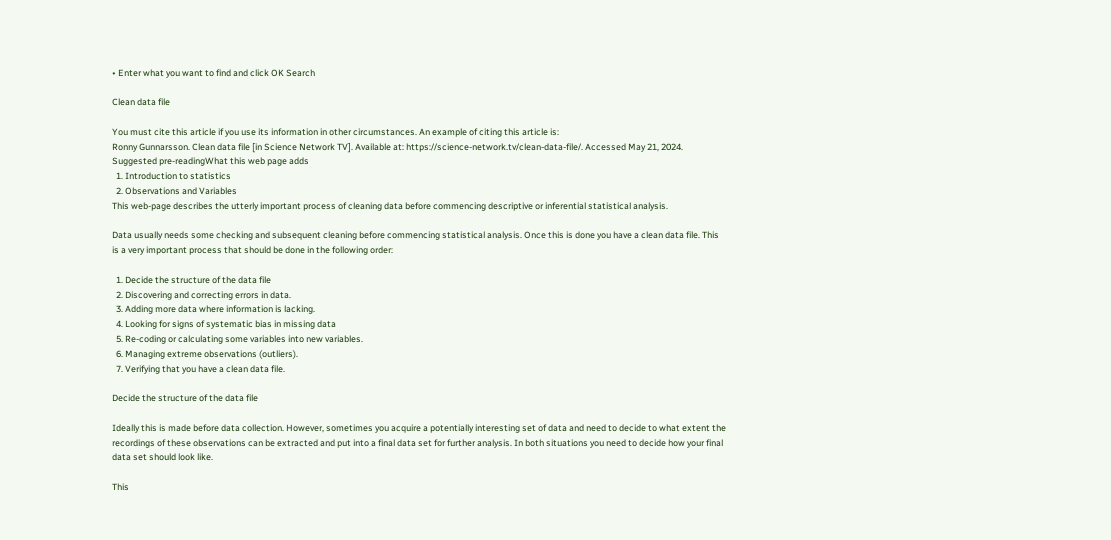• Enter what you want to find and click OK Search

Clean data file

You must cite this article if you use its information in other circumstances. An example of citing this article is:
Ronny Gunnarsson. Clean data file [in Science Network TV]. Available at: https://science-network.tv/clean-data-file/. Accessed May 21, 2024.
Suggested pre-readingWhat this web page adds
  1. Introduction to statistics
  2. Observations and Variables
This web-page describes the utterly important process of cleaning data before commencing descriptive or inferential statistical analysis.

Data usually needs some checking and subsequent cleaning before commencing statistical analysis. Once this is done you have a clean data file. This is a very important process that should be done in the following order:

  1. Decide the structure of the data file
  2. Discovering and correcting errors in data.
  3. Adding more data where information is lacking.
  4. Looking for signs of systematic bias in missing data
  5. Re-coding or calculating some variables into new variables.
  6. Managing extreme observations (outliers).
  7. Verifying that you have a clean data file.

Decide the structure of the data file

Ideally this is made before data collection. However, sometimes you acquire a potentially interesting set of data and need to decide to what extent the recordings of these observations can be extracted and put into a final data set for further analysis. In both situations you need to decide how your final data set should look like.

This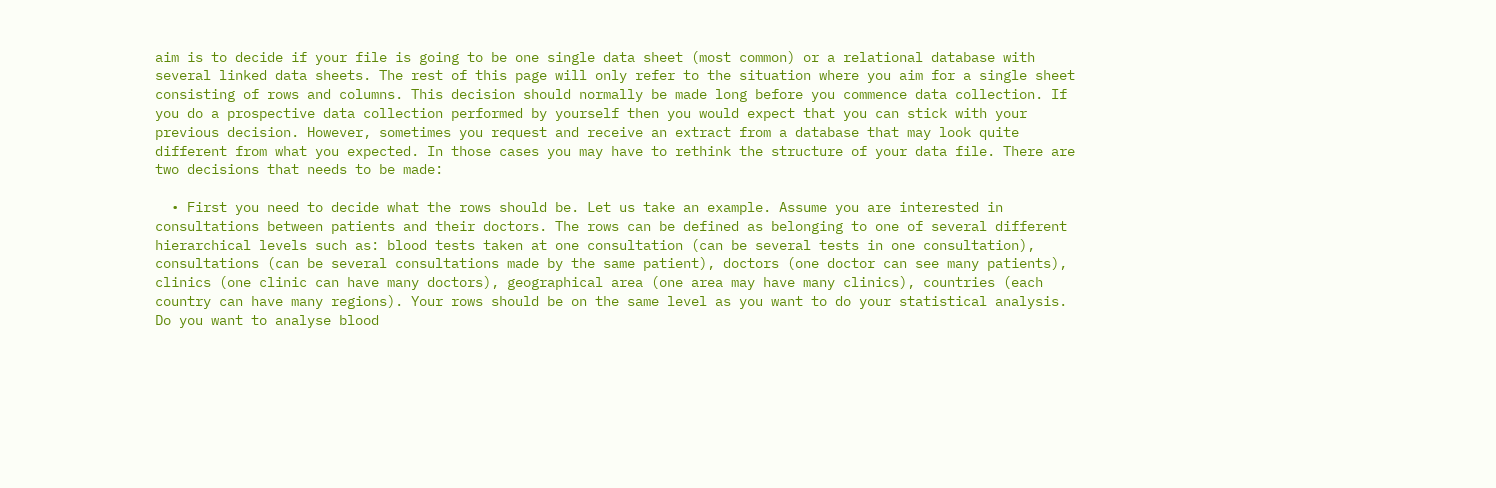aim is to decide if your file is going to be one single data sheet (most common) or a relational database with several linked data sheets. The rest of this page will only refer to the situation where you aim for a single sheet consisting of rows and columns. This decision should normally be made long before you commence data collection. If you do a prospective data collection performed by yourself then you would expect that you can stick with your previous decision. However, sometimes you request and receive an extract from a database that may look quite different from what you expected. In those cases you may have to rethink the structure of your data file. There are two decisions that needs to be made:

  • First you need to decide what the rows should be. Let us take an example. Assume you are interested in consultations between patients and their doctors. The rows can be defined as belonging to one of several different hierarchical levels such as: blood tests taken at one consultation (can be several tests in one consultation), consultations (can be several consultations made by the same patient), doctors (one doctor can see many patients), clinics (one clinic can have many doctors), geographical area (one area may have many clinics), countries (each country can have many regions). Your rows should be on the same level as you want to do your statistical analysis. Do you want to analyse blood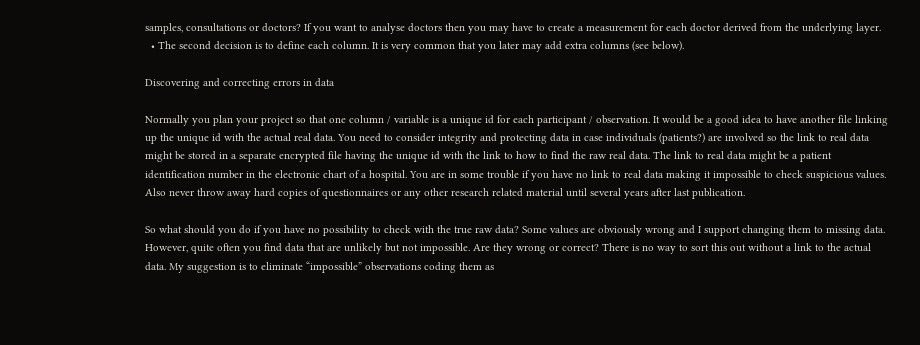samples, consultations or doctors? If you want to analyse doctors then you may have to create a measurement for each doctor derived from the underlying layer.
  • The second decision is to define each column. It is very common that you later may add extra columns (see below).

Discovering and correcting errors in data

Normally you plan your project so that one column / variable is a unique id for each participant / observation. It would be a good idea to have another file linking up the unique id with the actual real data. You need to consider integrity and protecting data in case individuals (patients?) are involved so the link to real data might be stored in a separate encrypted file having the unique id with the link to how to find the raw real data. The link to real data might be a patient identification number in the electronic chart of a hospital. You are in some trouble if you have no link to real data making it impossible to check suspicious values. Also never throw away hard copies of questionnaires or any other research related material until several years after last publication.

So what should you do if you have no possibility to check with the true raw data? Some values are obviously wrong and I support changing them to missing data. However, quite often you find data that are unlikely but not impossible. Are they wrong or correct? There is no way to sort this out without a link to the actual data. My suggestion is to eliminate “impossible” observations coding them as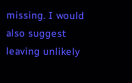missing. I would also suggest leaving unlikely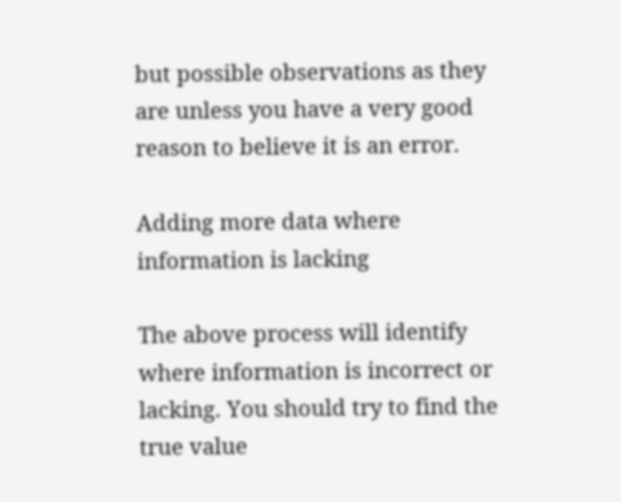but possible observations as they are unless you have a very good reason to believe it is an error.

Adding more data where information is lacking

The above process will identify where information is incorrect or lacking. You should try to find the true value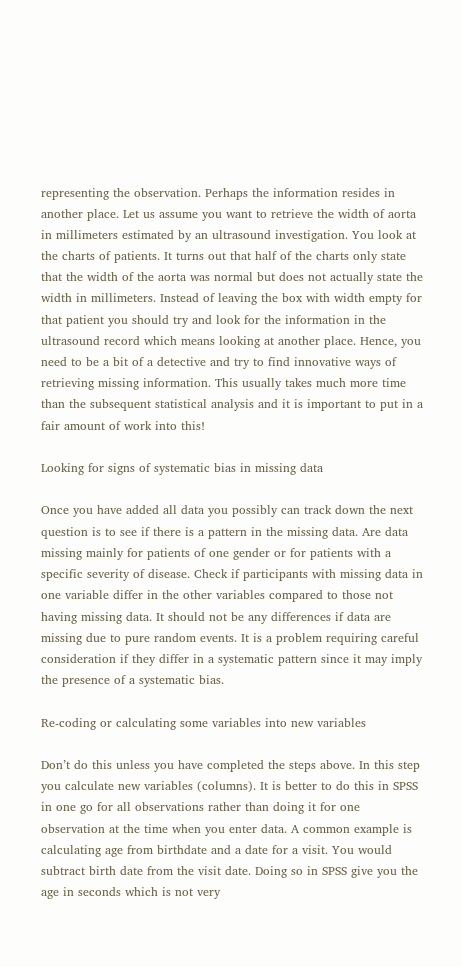representing the observation. Perhaps the information resides in another place. Let us assume you want to retrieve the width of aorta in millimeters estimated by an ultrasound investigation. You look at the charts of patients. It turns out that half of the charts only state that the width of the aorta was normal but does not actually state the width in millimeters. Instead of leaving the box with width empty for that patient you should try and look for the information in the ultrasound record which means looking at another place. Hence, you need to be a bit of a detective and try to find innovative ways of retrieving missing information. This usually takes much more time than the subsequent statistical analysis and it is important to put in a fair amount of work into this!

Looking for signs of systematic bias in missing data

Once you have added all data you possibly can track down the next question is to see if there is a pattern in the missing data. Are data missing mainly for patients of one gender or for patients with a specific severity of disease. Check if participants with missing data in one variable differ in the other variables compared to those not having missing data. It should not be any differences if data are missing due to pure random events. It is a problem requiring careful consideration if they differ in a systematic pattern since it may imply the presence of a systematic bias.

Re-coding or calculating some variables into new variables

Don’t do this unless you have completed the steps above. In this step you calculate new variables (columns). It is better to do this in SPSS in one go for all observations rather than doing it for one observation at the time when you enter data. A common example is calculating age from birthdate and a date for a visit. You would subtract birth date from the visit date. Doing so in SPSS give you the age in seconds which is not very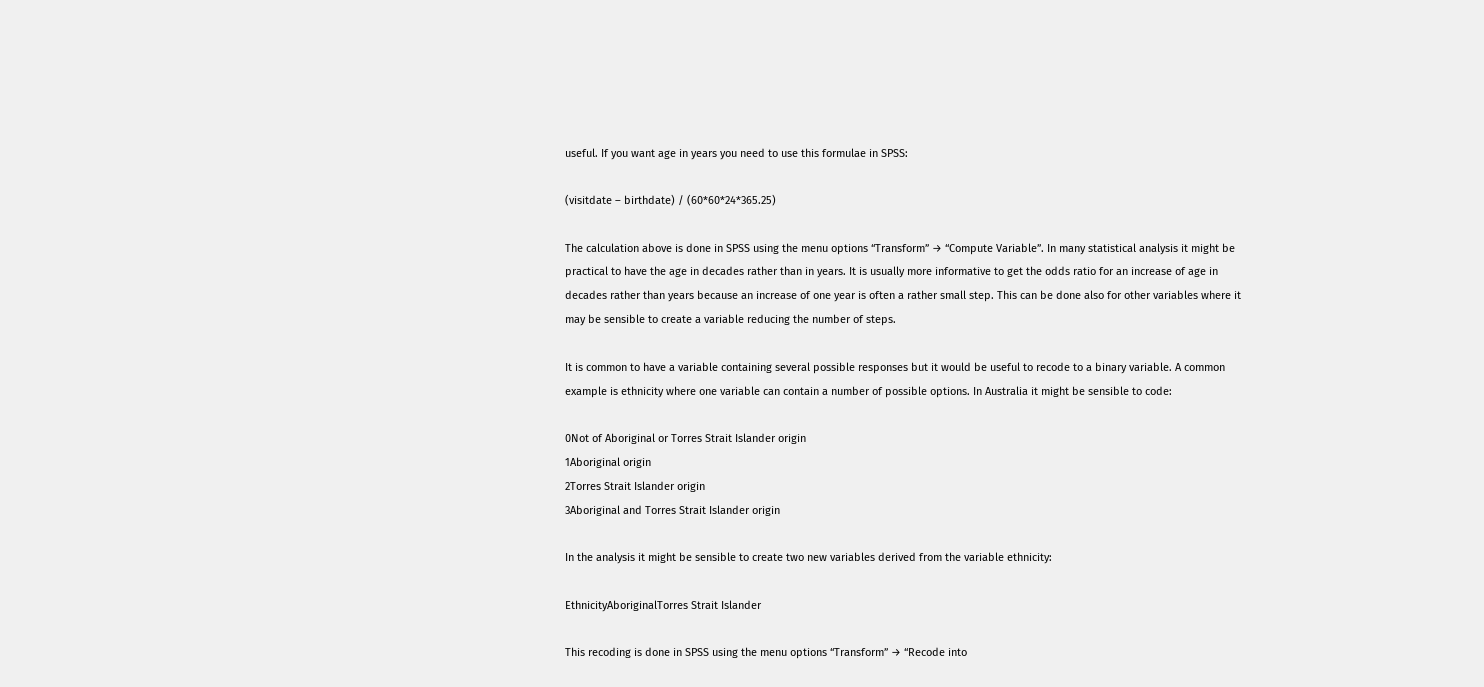useful. If you want age in years you need to use this formulae in SPSS:

(visitdate – birthdate) / (60*60*24*365.25)

The calculation above is done in SPSS using the menu options “Transform” → “Compute Variable”. In many statistical analysis it might be practical to have the age in decades rather than in years. It is usually more informative to get the odds ratio for an increase of age in decades rather than years because an increase of one year is often a rather small step. This can be done also for other variables where it may be sensible to create a variable reducing the number of steps.

It is common to have a variable containing several possible responses but it would be useful to recode to a binary variable. A common example is ethnicity where one variable can contain a number of possible options. In Australia it might be sensible to code:

0Not of Aboriginal or Torres Strait Islander origin
1Aboriginal origin
2Torres Strait Islander origin
3Aboriginal and Torres Strait Islander origin

In the analysis it might be sensible to create two new variables derived from the variable ethnicity:

EthnicityAboriginalTorres Strait Islander

This recoding is done in SPSS using the menu options “Transform” → “Recode into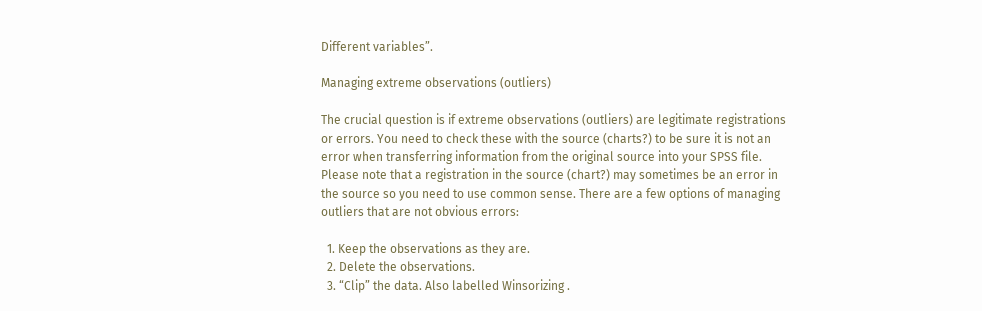Different variables”.

Managing extreme observations (outliers)

The crucial question is if extreme observations (outliers) are legitimate registrations or errors. You need to check these with the source (charts?) to be sure it is not an error when transferring information from the original source into your SPSS file. Please note that a registration in the source (chart?) may sometimes be an error in the source so you need to use common sense. There are a few options of managing outliers that are not obvious errors:

  1. Keep the observations as they are.
  2. Delete the observations.
  3. “Clip” the data. Also labelled Winsorizing .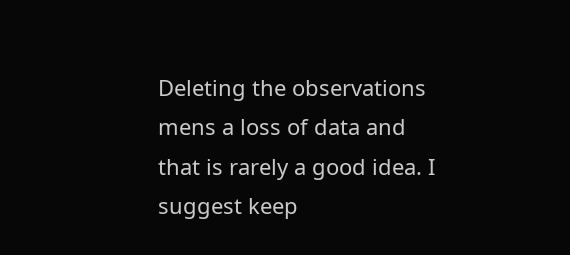Deleting the observations mens a loss of data and that is rarely a good idea. I suggest keep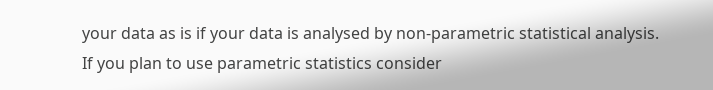your data as is if your data is analysed by non-parametric statistical analysis. If you plan to use parametric statistics consider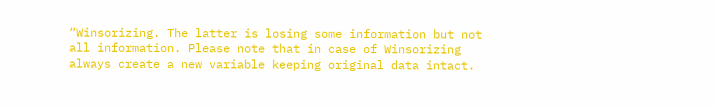“Winsorizing. The latter is losing some information but not all information. Please note that in case of Winsorizing always create a new variable keeping original data intact.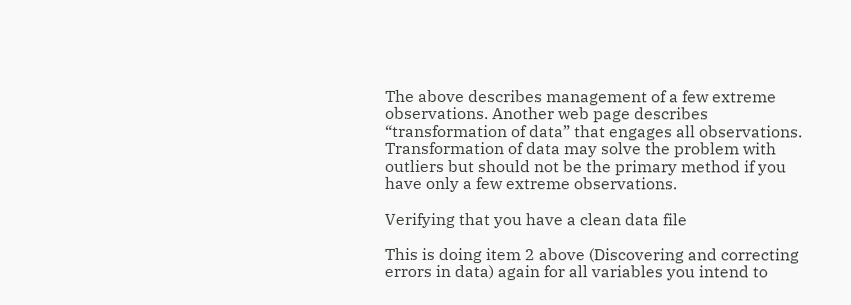The above describes management of a few extreme observations. Another web page describes “transformation of data” that engages all observations. Transformation of data may solve the problem with outliers but should not be the primary method if you have only a few extreme observations.

Verifying that you have a clean data file

This is doing item 2 above (Discovering and correcting errors in data) again for all variables you intend to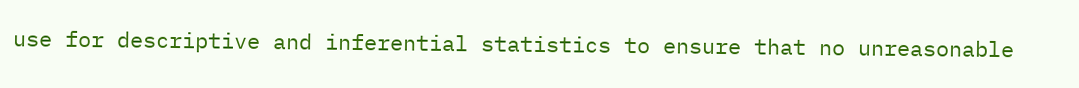use for descriptive and inferential statistics to ensure that no unreasonable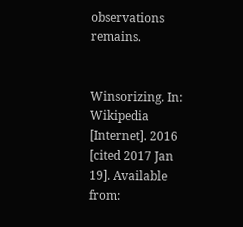observations remains.


Winsorizing. In: Wikipedia [Internet]. 2016 [cited 2017 Jan 19]. Available from: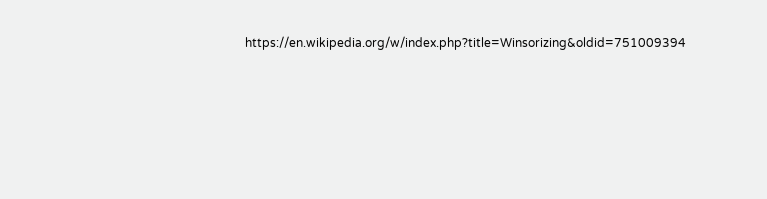https://en.wikipedia.org/w/index.php?title=Winsorizing&oldid=751009394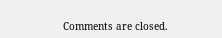Comments are closed.